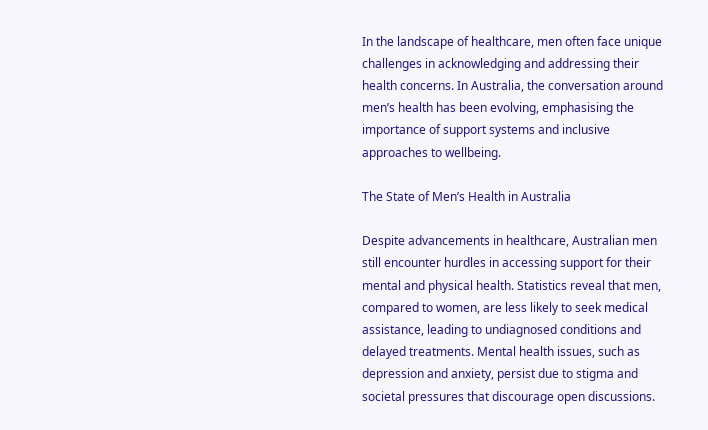In the landscape of healthcare, men often face unique challenges in acknowledging and addressing their health concerns. In Australia, the conversation around men’s health has been evolving, emphasising the importance of support systems and inclusive approaches to wellbeing.

The State of Men’s Health in Australia

Despite advancements in healthcare, Australian men still encounter hurdles in accessing support for their mental and physical health. Statistics reveal that men, compared to women, are less likely to seek medical assistance, leading to undiagnosed conditions and delayed treatments. Mental health issues, such as depression and anxiety, persist due to stigma and societal pressures that discourage open discussions.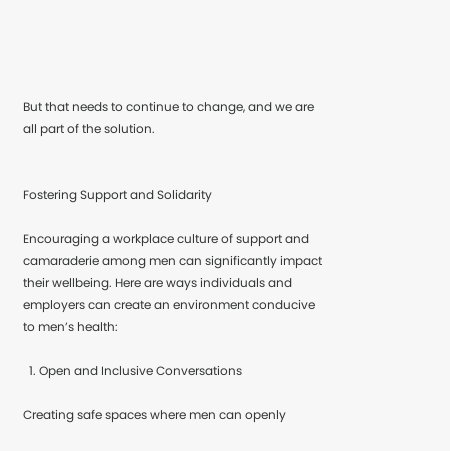But that needs to continue to change, and we are all part of the solution.


Fostering Support and Solidarity

Encouraging a workplace culture of support and camaraderie among men can significantly impact their wellbeing. Here are ways individuals and employers can create an environment conducive to men’s health:

  1. Open and Inclusive Conversations

Creating safe spaces where men can openly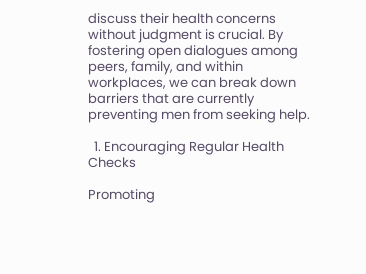discuss their health concerns without judgment is crucial. By fostering open dialogues among peers, family, and within workplaces, we can break down barriers that are currently preventing men from seeking help.

  1. Encouraging Regular Health Checks

Promoting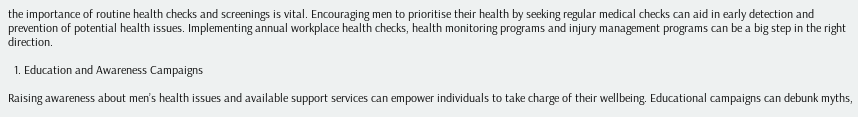the importance of routine health checks and screenings is vital. Encouraging men to prioritise their health by seeking regular medical checks can aid in early detection and prevention of potential health issues. Implementing annual workplace health checks, health monitoring programs and injury management programs can be a big step in the right direction.

  1. Education and Awareness Campaigns

Raising awareness about men’s health issues and available support services can empower individuals to take charge of their wellbeing. Educational campaigns can debunk myths,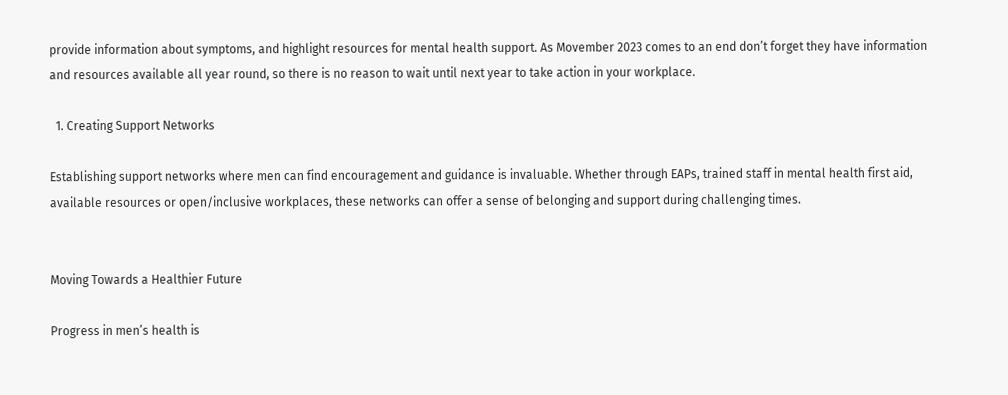provide information about symptoms, and highlight resources for mental health support. As Movember 2023 comes to an end don’t forget they have information and resources available all year round, so there is no reason to wait until next year to take action in your workplace.

  1. Creating Support Networks

Establishing support networks where men can find encouragement and guidance is invaluable. Whether through EAPs, trained staff in mental health first aid, available resources or open/inclusive workplaces, these networks can offer a sense of belonging and support during challenging times.


Moving Towards a Healthier Future

Progress in men’s health is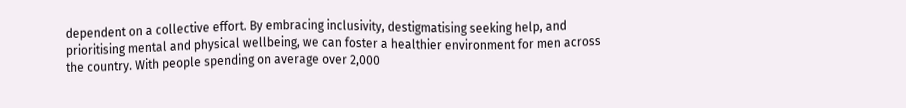dependent on a collective effort. By embracing inclusivity, destigmatising seeking help, and prioritising mental and physical wellbeing, we can foster a healthier environment for men across the country. With people spending on average over 2,000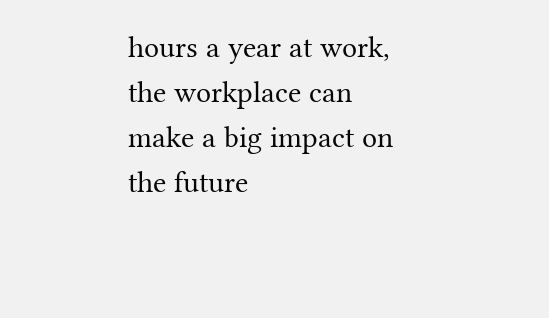hours a year at work, the workplace can make a big impact on the future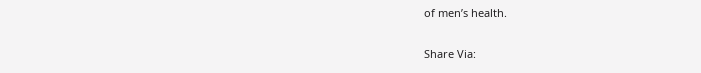of men’s health.

Share Via: